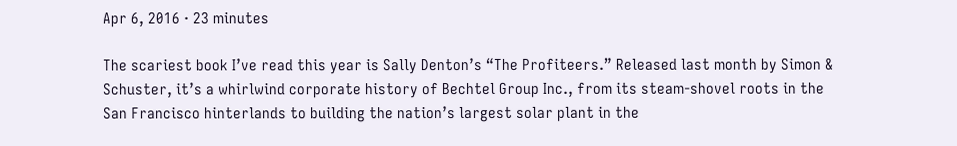Apr 6, 2016 · 23 minutes

The scariest book I’ve read this year is Sally Denton’s “The Profiteers.” Released last month by Simon & Schuster, it’s a whirlwind corporate history of Bechtel Group Inc., from its steam-shovel roots in the San Francisco hinterlands to building the nation’s largest solar plant in the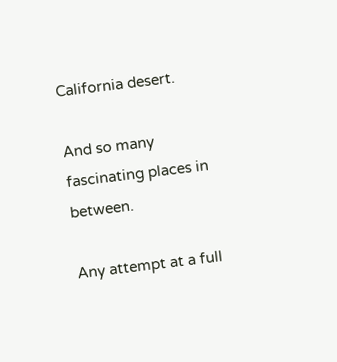California desert.

And so many fascinating places in between.

Any attempt at a full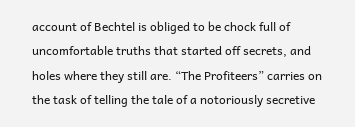account of Bechtel is obliged to be chock full of uncomfortable truths that started off secrets, and holes where they still are. “The Profiteers” carries on the task of telling the tale of a notoriously secretive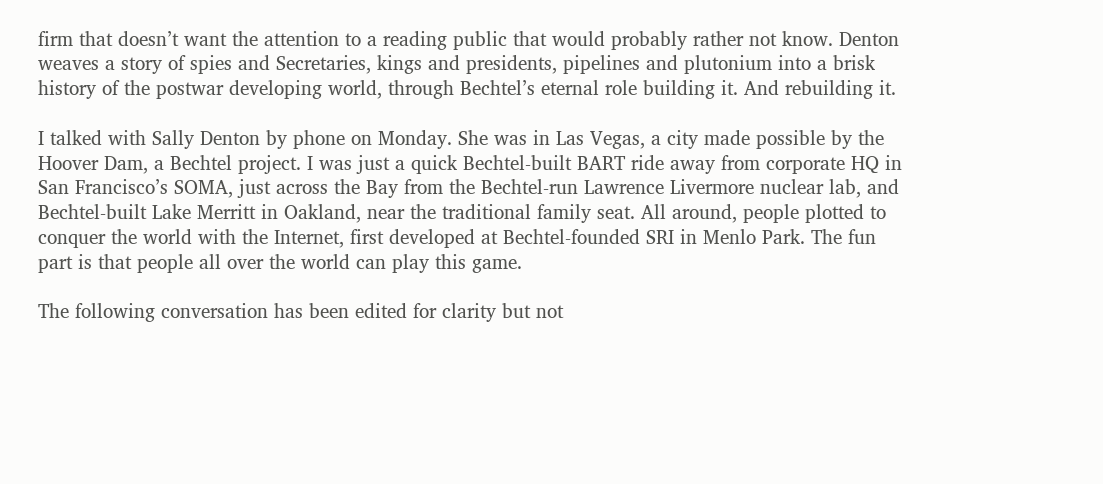firm that doesn’t want the attention to a reading public that would probably rather not know. Denton weaves a story of spies and Secretaries, kings and presidents, pipelines and plutonium into a brisk history of the postwar developing world, through Bechtel’s eternal role building it. And rebuilding it.

I talked with Sally Denton by phone on Monday. She was in Las Vegas, a city made possible by the Hoover Dam, a Bechtel project. I was just a quick Bechtel-built BART ride away from corporate HQ in San Francisco’s SOMA, just across the Bay from the Bechtel-run Lawrence Livermore nuclear lab, and Bechtel-built Lake Merritt in Oakland, near the traditional family seat. All around, people plotted to conquer the world with the Internet, first developed at Bechtel-founded SRI in Menlo Park. The fun part is that people all over the world can play this game.

The following conversation has been edited for clarity but not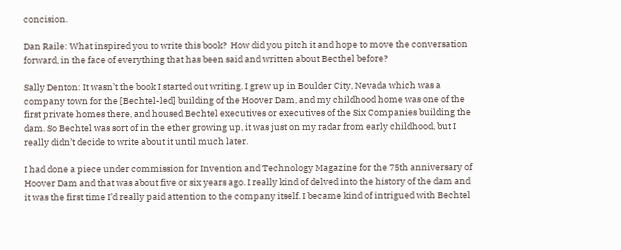concision.

Dan Raile: What inspired you to write this book?  How did you pitch it and hope to move the conversation forward, in the face of everything that has been said and written about Becthel before?

Sally Denton: It wasn’t the book I started out writing. I grew up in Boulder City, Nevada which was a company town for the [Bechtel-led] building of the Hoover Dam, and my childhood home was one of the first private homes there, and housed Bechtel executives or executives of the Six Companies building the dam. So Bechtel was sort of in the ether growing up, it was just on my radar from early childhood, but I really didn’t decide to write about it until much later.

I had done a piece under commission for Invention and Technology Magazine for the 75th anniversary of Hoover Dam and that was about five or six years ago. I really kind of delved into the history of the dam and it was the first time I’d really paid attention to the company itself. I became kind of intrigued with Bechtel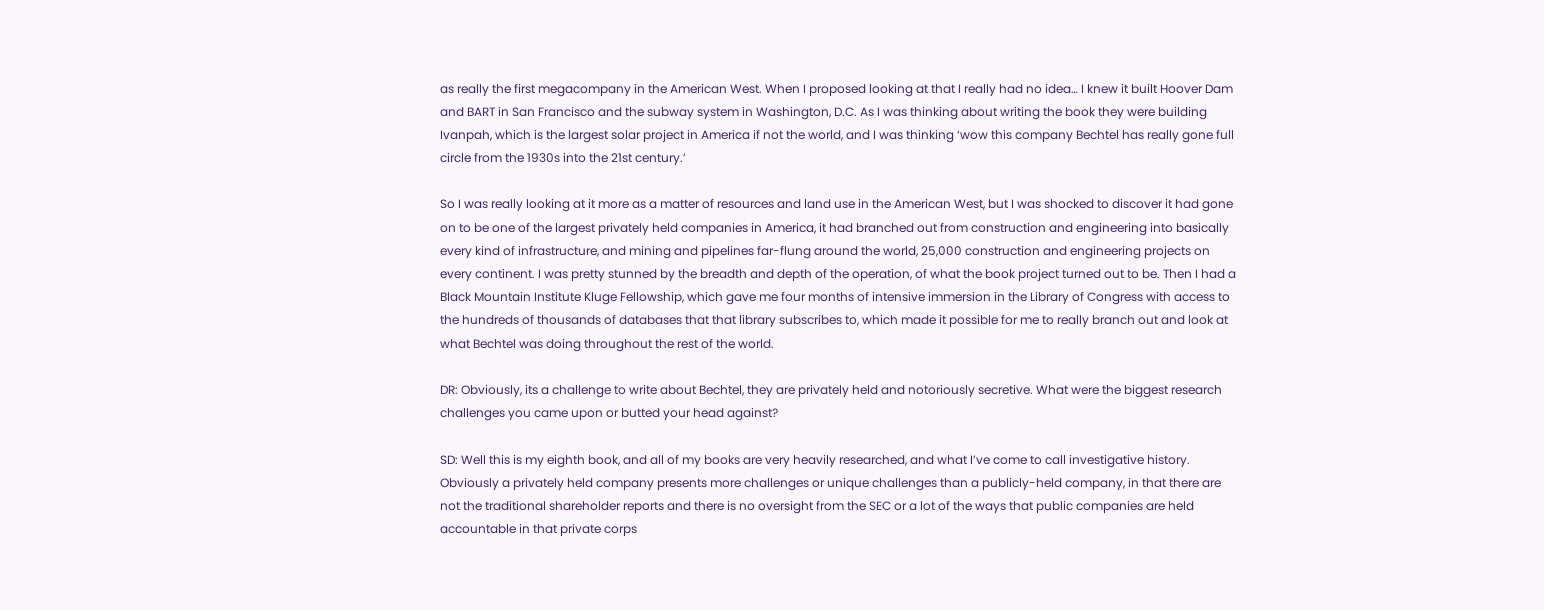as really the first megacompany in the American West. When I proposed looking at that I really had no idea… I knew it built Hoover Dam and BART in San Francisco and the subway system in Washington, D.C. As I was thinking about writing the book they were building Ivanpah, which is the largest solar project in America if not the world, and I was thinking ‘wow this company Bechtel has really gone full circle from the 1930s into the 21st century.’

So I was really looking at it more as a matter of resources and land use in the American West, but I was shocked to discover it had gone on to be one of the largest privately held companies in America, it had branched out from construction and engineering into basically every kind of infrastructure, and mining and pipelines far-flung around the world, 25,000 construction and engineering projects on every continent. I was pretty stunned by the breadth and depth of the operation, of what the book project turned out to be. Then I had a Black Mountain Institute Kluge Fellowship, which gave me four months of intensive immersion in the Library of Congress with access to the hundreds of thousands of databases that that library subscribes to, which made it possible for me to really branch out and look at what Bechtel was doing throughout the rest of the world.

DR: Obviously, its a challenge to write about Bechtel, they are privately held and notoriously secretive. What were the biggest research challenges you came upon or butted your head against?

SD: Well this is my eighth book, and all of my books are very heavily researched, and what I’ve come to call investigative history. Obviously a privately held company presents more challenges or unique challenges than a publicly-held company, in that there are not the traditional shareholder reports and there is no oversight from the SEC or a lot of the ways that public companies are held accountable in that private corps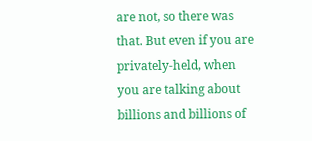are not, so there was that. But even if you are privately-held, when you are talking about billions and billions of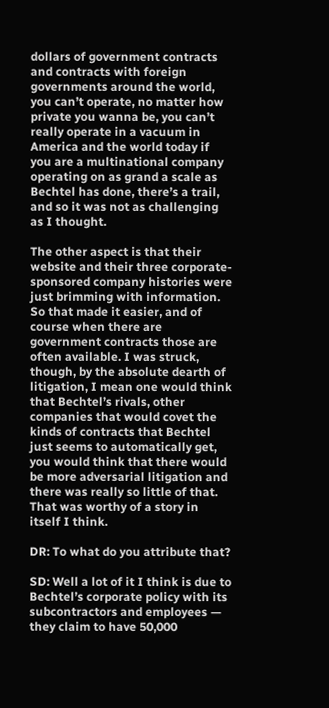dollars of government contracts and contracts with foreign governments around the world, you can’t operate, no matter how private you wanna be, you can’t really operate in a vacuum in America and the world today if you are a multinational company operating on as grand a scale as Bechtel has done, there’s a trail, and so it was not as challenging as I thought.

The other aspect is that their website and their three corporate-sponsored company histories were just brimming with information. So that made it easier, and of course when there are government contracts those are often available. I was struck, though, by the absolute dearth of litigation, I mean one would think that Bechtel’s rivals, other companies that would covet the kinds of contracts that Bechtel just seems to automatically get, you would think that there would be more adversarial litigation and there was really so little of that. That was worthy of a story in itself I think.

DR: To what do you attribute that?

SD: Well a lot of it I think is due to Bechtel’s corporate policy with its subcontractors and employees — they claim to have 50,000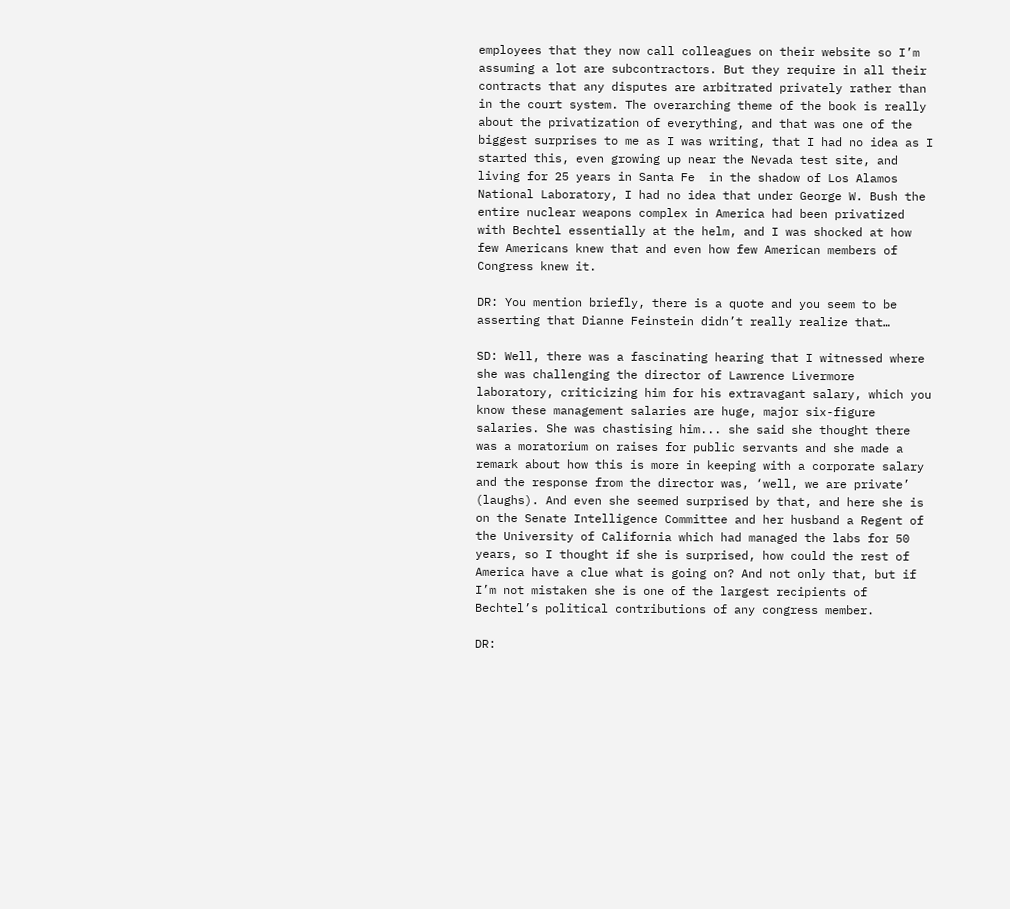employees that they now call colleagues on their website so I’m assuming a lot are subcontractors. But they require in all their contracts that any disputes are arbitrated privately rather than in the court system. The overarching theme of the book is really about the privatization of everything, and that was one of the biggest surprises to me as I was writing, that I had no idea as I started this, even growing up near the Nevada test site, and living for 25 years in Santa Fe  in the shadow of Los Alamos National Laboratory, I had no idea that under George W. Bush the entire nuclear weapons complex in America had been privatized with Bechtel essentially at the helm, and I was shocked at how few Americans knew that and even how few American members of Congress knew it.

DR: You mention briefly, there is a quote and you seem to be asserting that Dianne Feinstein didn’t really realize that…

SD: Well, there was a fascinating hearing that I witnessed where she was challenging the director of Lawrence Livermore laboratory, criticizing him for his extravagant salary, which you know these management salaries are huge, major six-figure salaries. She was chastising him... she said she thought there was a moratorium on raises for public servants and she made a remark about how this is more in keeping with a corporate salary and the response from the director was, ‘well, we are private’ (laughs). And even she seemed surprised by that, and here she is on the Senate Intelligence Committee and her husband a Regent of the University of California which had managed the labs for 50 years, so I thought if she is surprised, how could the rest of America have a clue what is going on? And not only that, but if I’m not mistaken she is one of the largest recipients of Bechtel’s political contributions of any congress member.

DR: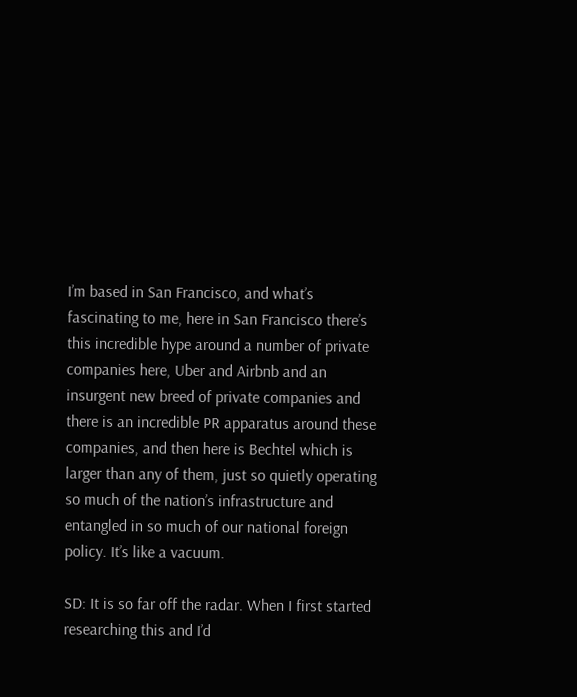I’m based in San Francisco, and what’s fascinating to me, here in San Francisco there’s this incredible hype around a number of private companies here, Uber and Airbnb and an insurgent new breed of private companies and there is an incredible PR apparatus around these companies, and then here is Bechtel which is larger than any of them, just so quietly operating so much of the nation’s infrastructure and entangled in so much of our national foreign policy. It’s like a vacuum.

SD: It is so far off the radar. When I first started researching this and I’d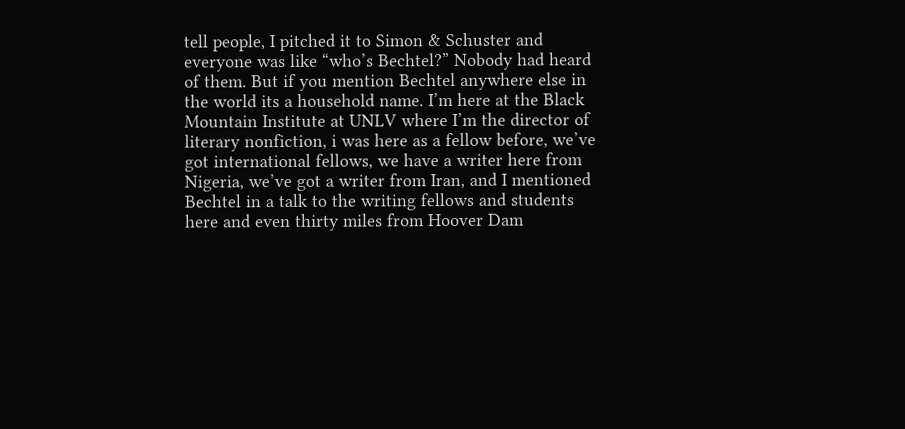tell people, I pitched it to Simon & Schuster and everyone was like “who’s Bechtel?” Nobody had heard of them. But if you mention Bechtel anywhere else in the world its a household name. I’m here at the Black Mountain Institute at UNLV where I’m the director of literary nonfiction, i was here as a fellow before, we’ve got international fellows, we have a writer here from Nigeria, we’ve got a writer from Iran, and I mentioned Bechtel in a talk to the writing fellows and students here and even thirty miles from Hoover Dam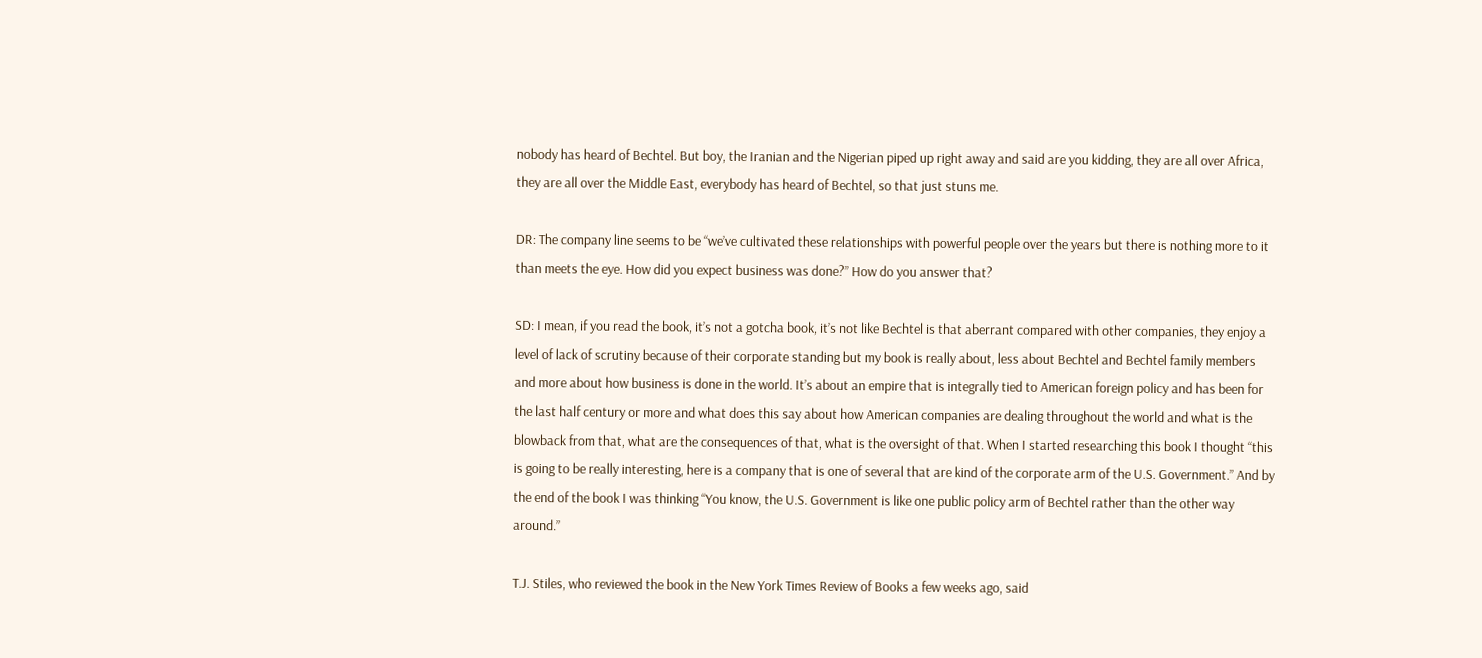nobody has heard of Bechtel. But boy, the Iranian and the Nigerian piped up right away and said are you kidding, they are all over Africa, they are all over the Middle East, everybody has heard of Bechtel, so that just stuns me.

DR: The company line seems to be “we’ve cultivated these relationships with powerful people over the years but there is nothing more to it than meets the eye. How did you expect business was done?” How do you answer that?

SD: I mean, if you read the book, it’s not a gotcha book, it’s not like Bechtel is that aberrant compared with other companies, they enjoy a level of lack of scrutiny because of their corporate standing but my book is really about, less about Bechtel and Bechtel family members and more about how business is done in the world. It’s about an empire that is integrally tied to American foreign policy and has been for the last half century or more and what does this say about how American companies are dealing throughout the world and what is the blowback from that, what are the consequences of that, what is the oversight of that. When I started researching this book I thought “this is going to be really interesting, here is a company that is one of several that are kind of the corporate arm of the U.S. Government.” And by the end of the book I was thinking “You know, the U.S. Government is like one public policy arm of Bechtel rather than the other way around.”

T.J. Stiles, who reviewed the book in the New York Times Review of Books a few weeks ago, said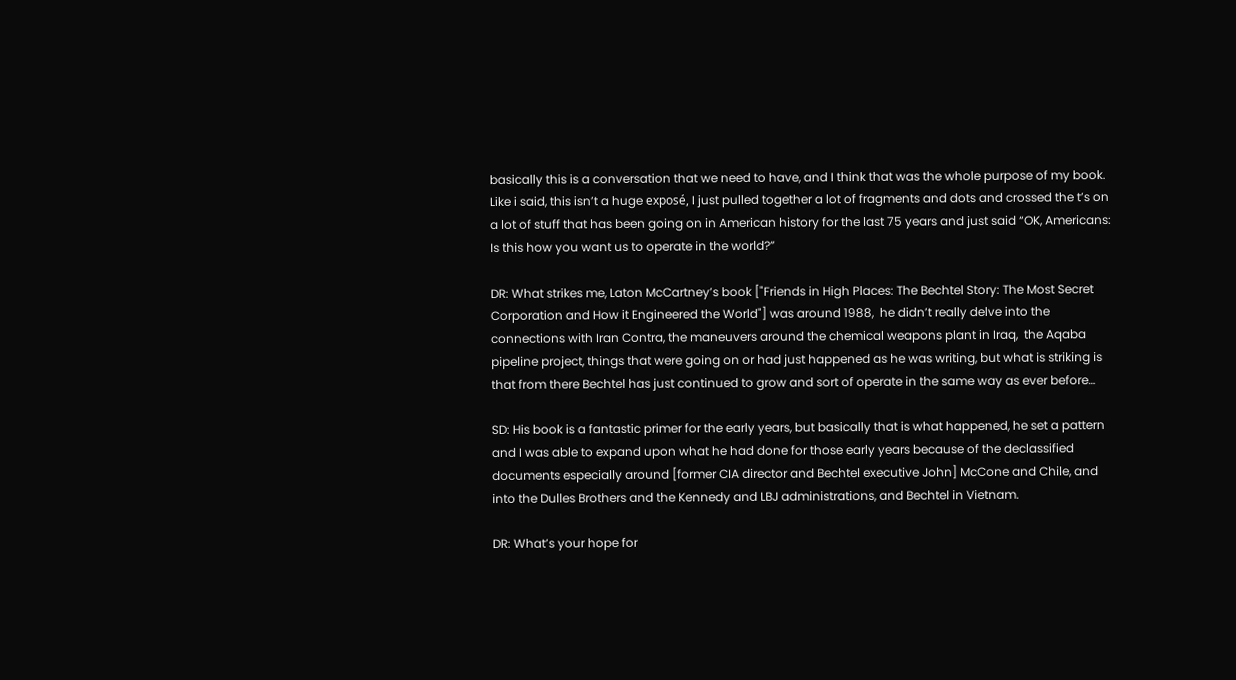basically this is a conversation that we need to have, and I think that was the whole purpose of my book. Like i said, this isn’t a huge exposé, I just pulled together a lot of fragments and dots and crossed the t’s on a lot of stuff that has been going on in American history for the last 75 years and just said “OK, Americans: Is this how you want us to operate in the world?”

DR: What strikes me, Laton McCartney’s book ["Friends in High Places: The Bechtel Story: The Most Secret Corporation and How it Engineered the World"] was around 1988,  he didn’t really delve into the connections with Iran Contra, the maneuvers around the chemical weapons plant in Iraq,  the Aqaba pipeline project, things that were going on or had just happened as he was writing, but what is striking is that from there Bechtel has just continued to grow and sort of operate in the same way as ever before…

SD: His book is a fantastic primer for the early years, but basically that is what happened, he set a pattern and I was able to expand upon what he had done for those early years because of the declassified documents especially around [former CIA director and Bechtel executive John] McCone and Chile, and into the Dulles Brothers and the Kennedy and LBJ administrations, and Bechtel in Vietnam.

DR: What’s your hope for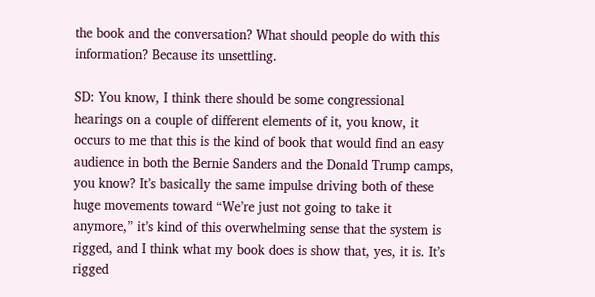the book and the conversation? What should people do with this information? Because its unsettling.

SD: You know, I think there should be some congressional hearings on a couple of different elements of it, you know, it occurs to me that this is the kind of book that would find an easy audience in both the Bernie Sanders and the Donald Trump camps, you know? It’s basically the same impulse driving both of these huge movements toward “We’re just not going to take it anymore,” it’s kind of this overwhelming sense that the system is rigged, and I think what my book does is show that, yes, it is. It’s rigged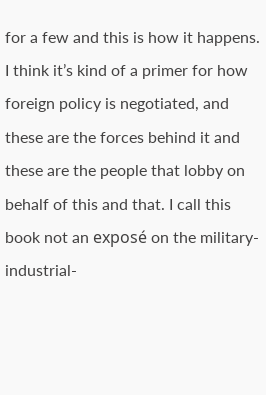for a few and this is how it happens. I think it’s kind of a primer for how foreign policy is negotiated, and these are the forces behind it and these are the people that lobby on behalf of this and that. I call this book not an exposé on the military-industrial-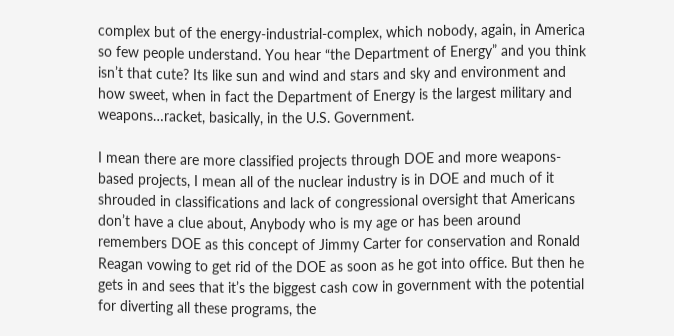complex but of the energy-industrial-complex, which nobody, again, in America so few people understand. You hear “the Department of Energy” and you think isn’t that cute? Its like sun and wind and stars and sky and environment and how sweet, when in fact the Department of Energy is the largest military and weapons…racket, basically, in the U.S. Government.

I mean there are more classified projects through DOE and more weapons-based projects, I mean all of the nuclear industry is in DOE and much of it shrouded in classifications and lack of congressional oversight that Americans don’t have a clue about, Anybody who is my age or has been around remembers DOE as this concept of Jimmy Carter for conservation and Ronald Reagan vowing to get rid of the DOE as soon as he got into office. But then he gets in and sees that it’s the biggest cash cow in government with the potential for diverting all these programs, the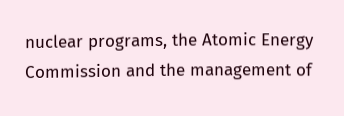nuclear programs, the Atomic Energy Commission and the management of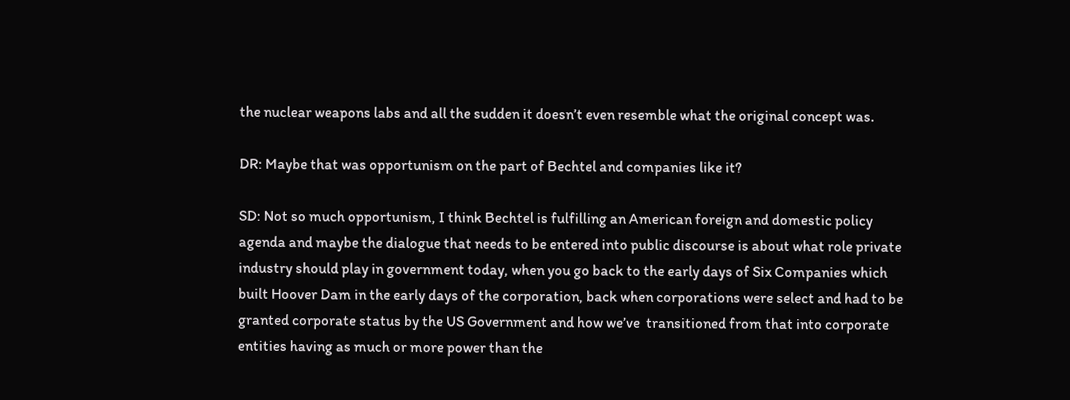the nuclear weapons labs and all the sudden it doesn’t even resemble what the original concept was.

DR: Maybe that was opportunism on the part of Bechtel and companies like it?

SD: Not so much opportunism, I think Bechtel is fulfilling an American foreign and domestic policy agenda and maybe the dialogue that needs to be entered into public discourse is about what role private industry should play in government today, when you go back to the early days of Six Companies which built Hoover Dam in the early days of the corporation, back when corporations were select and had to be granted corporate status by the US Government and how we’ve  transitioned from that into corporate entities having as much or more power than the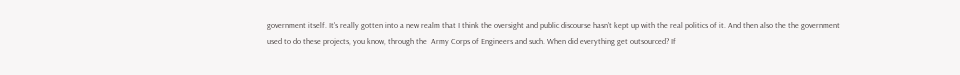government itself. It's really gotten into a new realm that I think the oversight and public discourse hasn’t kept up with the real politics of it. And then also the the government used to do these projects, you know, through the  Army Corps of Engineers and such. When did everything get outsourced? If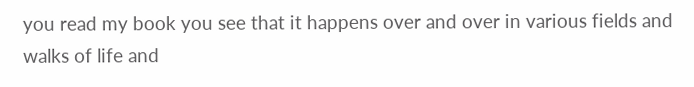you read my book you see that it happens over and over in various fields and walks of life and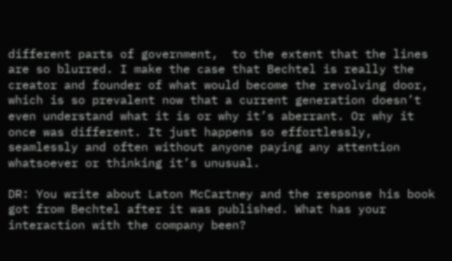different parts of government,  to the extent that the lines are so blurred. I make the case that Bechtel is really the creator and founder of what would become the revolving door, which is so prevalent now that a current generation doesn’t even understand what it is or why it’s aberrant. Or why it once was different. It just happens so effortlessly, seamlessly and often without anyone paying any attention whatsoever or thinking it’s unusual.

DR: You write about Laton McCartney and the response his book got from Bechtel after it was published. What has your interaction with the company been?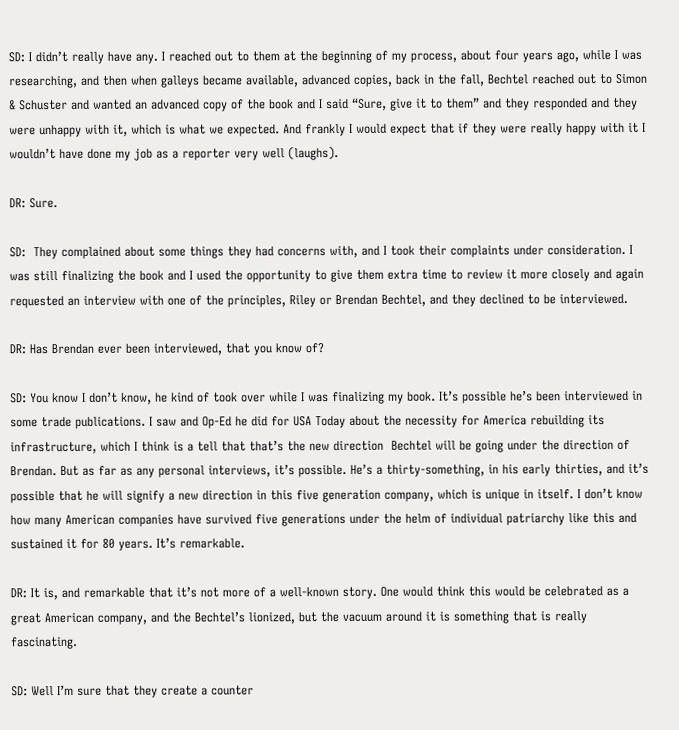SD: I didn’t really have any. I reached out to them at the beginning of my process, about four years ago, while I was researching, and then when galleys became available, advanced copies, back in the fall, Bechtel reached out to Simon & Schuster and wanted an advanced copy of the book and I said “Sure, give it to them” and they responded and they were unhappy with it, which is what we expected. And frankly I would expect that if they were really happy with it I wouldn’t have done my job as a reporter very well (laughs).

DR: Sure.

SD:  They complained about some things they had concerns with, and I took their complaints under consideration. I was still finalizing the book and I used the opportunity to give them extra time to review it more closely and again requested an interview with one of the principles, Riley or Brendan Bechtel, and they declined to be interviewed.

DR: Has Brendan ever been interviewed, that you know of?

SD: You know I don’t know, he kind of took over while I was finalizing my book. It’s possible he’s been interviewed in some trade publications. I saw and Op-Ed he did for USA Today about the necessity for America rebuilding its infrastructure, which I think is a tell that that’s the new direction  Bechtel will be going under the direction of Brendan. But as far as any personal interviews, it’s possible. He’s a thirty-something, in his early thirties, and it’s possible that he will signify a new direction in this five generation company, which is unique in itself. I don’t know how many American companies have survived five generations under the helm of individual patriarchy like this and sustained it for 80 years. It’s remarkable.

DR: It is, and remarkable that it’s not more of a well-known story. One would think this would be celebrated as a great American company, and the Bechtel’s lionized, but the vacuum around it is something that is really fascinating.

SD: Well I’m sure that they create a counter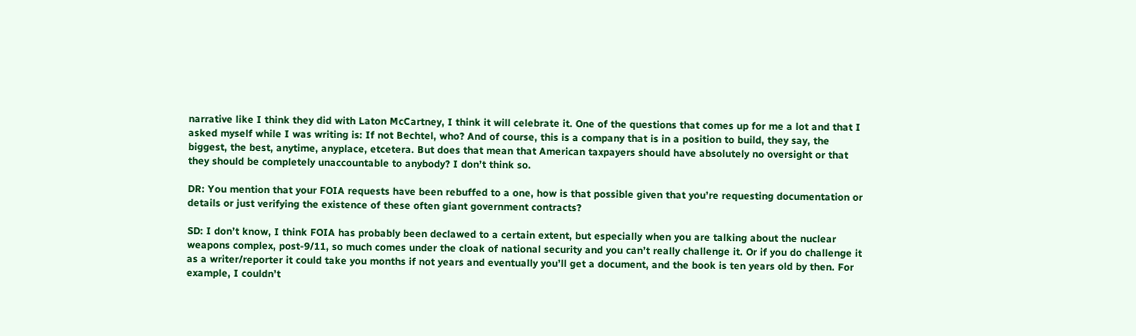narrative like I think they did with Laton McCartney, I think it will celebrate it. One of the questions that comes up for me a lot and that I asked myself while I was writing is: If not Bechtel, who? And of course, this is a company that is in a position to build, they say, the biggest, the best, anytime, anyplace, etcetera. But does that mean that American taxpayers should have absolutely no oversight or that they should be completely unaccountable to anybody? I don’t think so.

DR: You mention that your FOIA requests have been rebuffed to a one, how is that possible given that you’re requesting documentation or details or just verifying the existence of these often giant government contracts?

SD: I don’t know, I think FOIA has probably been declawed to a certain extent, but especially when you are talking about the nuclear weapons complex, post-9/11, so much comes under the cloak of national security and you can’t really challenge it. Or if you do challenge it as a writer/reporter it could take you months if not years and eventually you’ll get a document, and the book is ten years old by then. For example, I couldn’t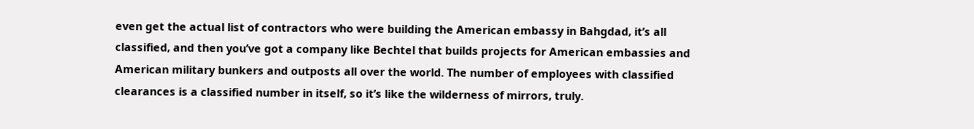even get the actual list of contractors who were building the American embassy in Bahgdad, it’s all classified, and then you’ve got a company like Bechtel that builds projects for American embassies and American military bunkers and outposts all over the world. The number of employees with classified clearances is a classified number in itself, so it’s like the wilderness of mirrors, truly.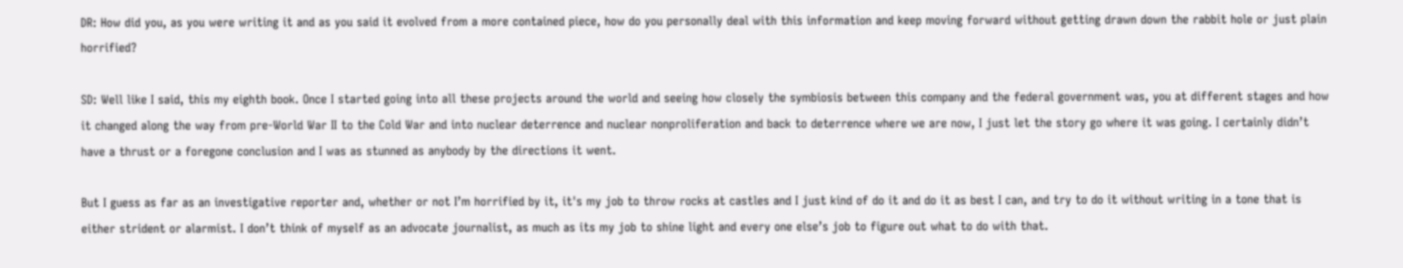DR: How did you, as you were writing it and as you said it evolved from a more contained piece, how do you personally deal with this information and keep moving forward without getting drawn down the rabbit hole or just plain horrified?

SD: Well like I said, this my eighth book. Once I started going into all these projects around the world and seeing how closely the symbiosis between this company and the federal government was, you at different stages and how it changed along the way from pre-World War II to the Cold War and into nuclear deterrence and nuclear nonproliferation and back to deterrence where we are now, I just let the story go where it was going. I certainly didn’t have a thrust or a foregone conclusion and I was as stunned as anybody by the directions it went.

But I guess as far as an investigative reporter and, whether or not I’m horrified by it, it's my job to throw rocks at castles and I just kind of do it and do it as best I can, and try to do it without writing in a tone that is either strident or alarmist. I don’t think of myself as an advocate journalist, as much as its my job to shine light and every one else’s job to figure out what to do with that.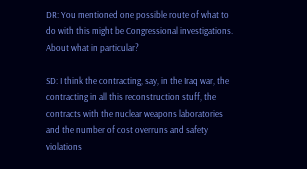DR: You mentioned one possible route of what to do with this might be Congressional investigations. About what in particular?

SD: I think the contracting, say, in the Iraq war, the contracting in all this reconstruction stuff, the contracts with the nuclear weapons laboratories and the number of cost overruns and safety violations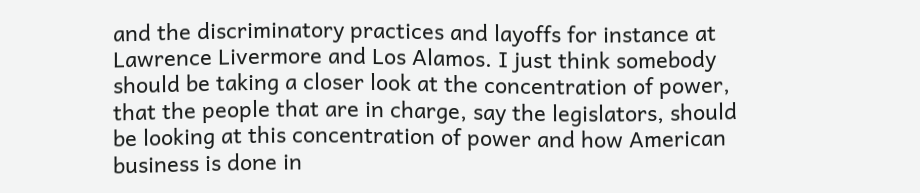and the discriminatory practices and layoffs for instance at Lawrence Livermore and Los Alamos. I just think somebody should be taking a closer look at the concentration of power, that the people that are in charge, say the legislators, should be looking at this concentration of power and how American business is done in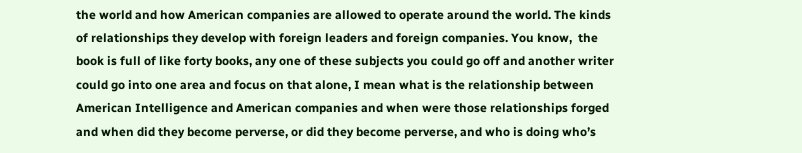the world and how American companies are allowed to operate around the world. The kinds of relationships they develop with foreign leaders and foreign companies. You know,  the book is full of like forty books, any one of these subjects you could go off and another writer could go into one area and focus on that alone, I mean what is the relationship between American Intelligence and American companies and when were those relationships forged and when did they become perverse, or did they become perverse, and who is doing who’s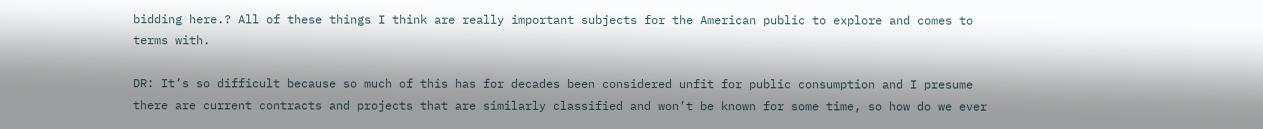bidding here.? All of these things I think are really important subjects for the American public to explore and comes to terms with.

DR: It’s so difficult because so much of this has for decades been considered unfit for public consumption and I presume there are current contracts and projects that are similarly classified and won’t be known for some time, so how do we ever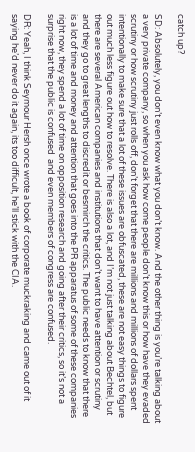catch up?

SD: Absolutely, you don’t even know what you don’t know. And the other thing is you’re talking about a very private company, so when you ask how come people don’t know this or how have they evaded scrutiny or how scrutiny just rolls off, don’t forget that there are millions and millions of dollars spent intentionally to make sure that a lot of these issues are obfuscated, these are not easy things to figure out much less figure out how to resolve. There is also a lot, and I’m not just talking about Bechtel, but there are several American companies and institutions that don’t want to have attention or scrutiny and they go to great lengths to discredit or besmirch the critics. The public needs to know that there is a lot of time and money and attention that goes into the PR apparatus of some of these companies right now, they spend a lot of time on opposition research and going after their critics, so it’s not a surprise that the public is confused  and even members of congress are confused.

DR: Yeah, I think Seymour Hersh once wrote a book of corporate muckraking and came out of it saying he’d never do it again, its too difficult, he’ll stick with the CIA.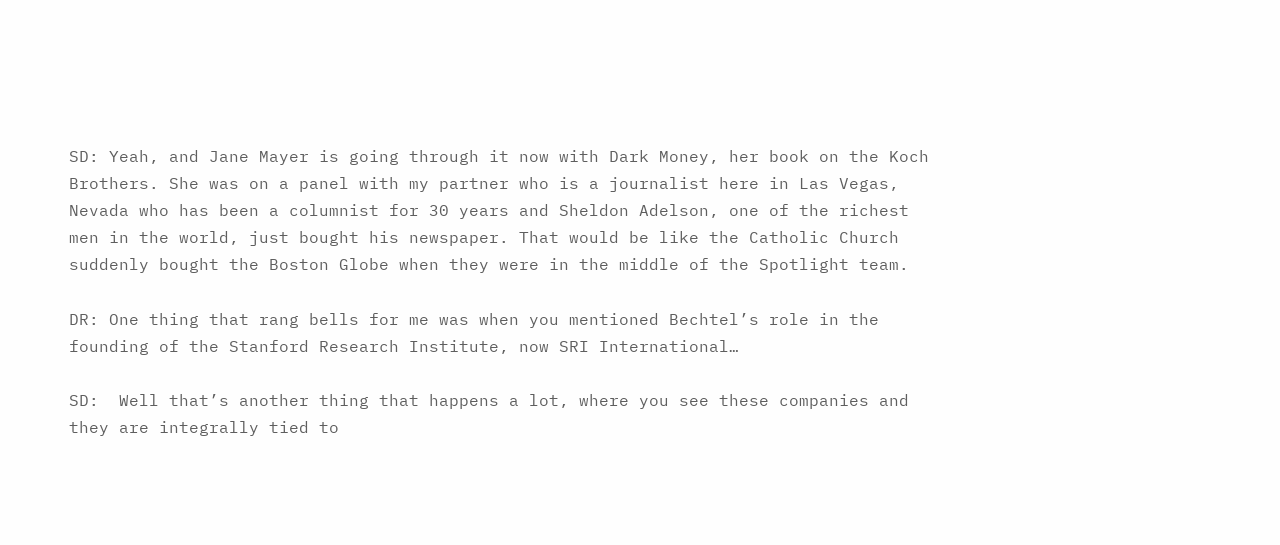SD: Yeah, and Jane Mayer is going through it now with Dark Money, her book on the Koch Brothers. She was on a panel with my partner who is a journalist here in Las Vegas, Nevada who has been a columnist for 30 years and Sheldon Adelson, one of the richest men in the world, just bought his newspaper. That would be like the Catholic Church suddenly bought the Boston Globe when they were in the middle of the Spotlight team.

DR: One thing that rang bells for me was when you mentioned Bechtel’s role in the founding of the Stanford Research Institute, now SRI International…

SD:  Well that’s another thing that happens a lot, where you see these companies and they are integrally tied to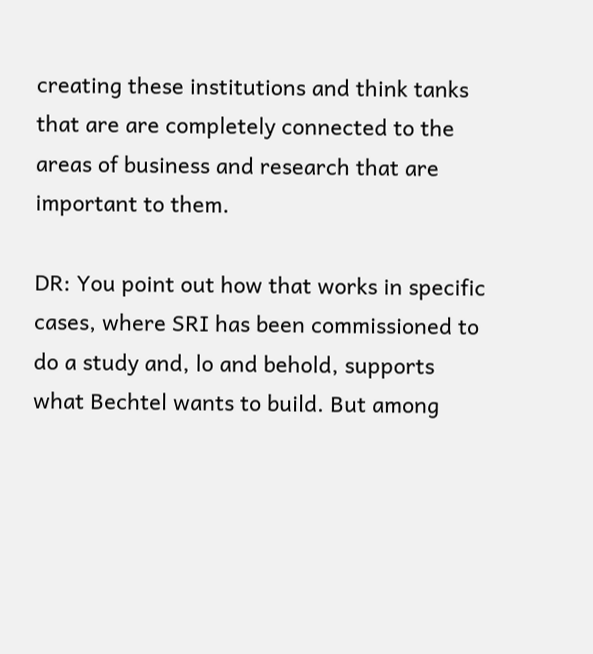creating these institutions and think tanks that are are completely connected to the areas of business and research that are important to them.

DR: You point out how that works in specific cases, where SRI has been commissioned to do a study and, lo and behold, supports what Bechtel wants to build. But among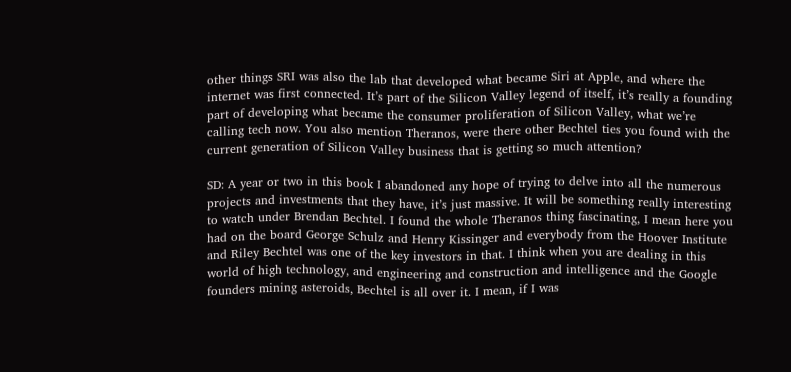other things SRI was also the lab that developed what became Siri at Apple, and where the internet was first connected. It’s part of the Silicon Valley legend of itself, it’s really a founding part of developing what became the consumer proliferation of Silicon Valley, what we’re calling tech now. You also mention Theranos, were there other Bechtel ties you found with the current generation of Silicon Valley business that is getting so much attention?

SD: A year or two in this book I abandoned any hope of trying to delve into all the numerous projects and investments that they have, it’s just massive. It will be something really interesting to watch under Brendan Bechtel. I found the whole Theranos thing fascinating, I mean here you had on the board George Schulz and Henry Kissinger and everybody from the Hoover Institute and Riley Bechtel was one of the key investors in that. I think when you are dealing in this world of high technology, and engineering and construction and intelligence and the Google founders mining asteroids, Bechtel is all over it. I mean, if I was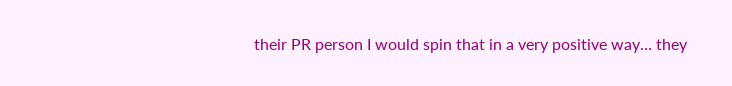their PR person I would spin that in a very positive way… they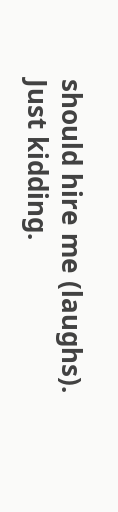should hire me (laughs).  Just kidding.